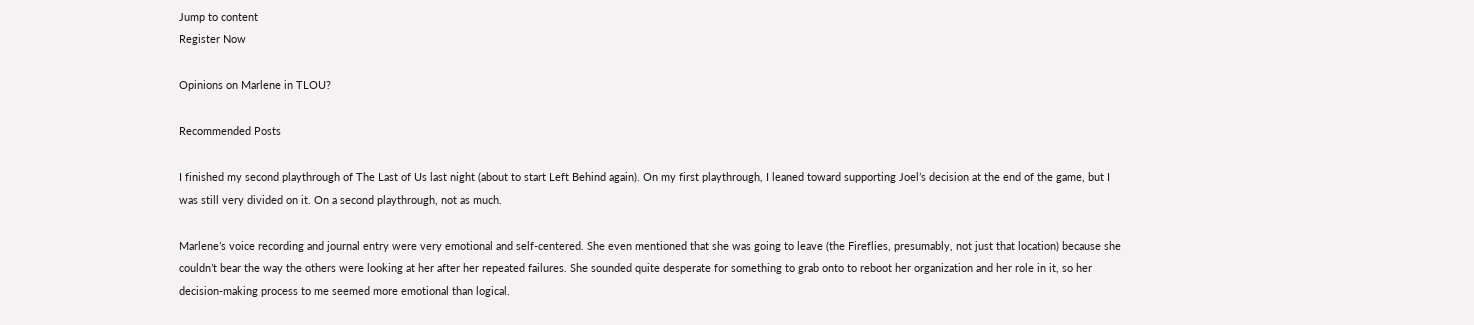Jump to content
Register Now

Opinions on Marlene in TLOU?

Recommended Posts

I finished my second playthrough of The Last of Us last night (about to start Left Behind again). On my first playthrough, I leaned toward supporting Joel’s decision at the end of the game, but I was still very divided on it. On a second playthrough, not as much.

Marlene’s voice recording and journal entry were very emotional and self-centered. She even mentioned that she was going to leave (the Fireflies, presumably, not just that location) because she couldn’t bear the way the others were looking at her after her repeated failures. She sounded quite desperate for something to grab onto to reboot her organization and her role in it, so her decision-making process to me seemed more emotional than logical.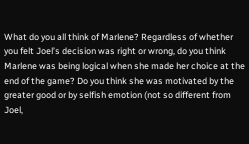What do you all think of Marlene? Regardless of whether you felt Joel’s decision was right or wrong, do you think Marlene was being logical when she made her choice at the end of the game? Do you think she was motivated by the greater good or by selfish emotion (not so different from Joel,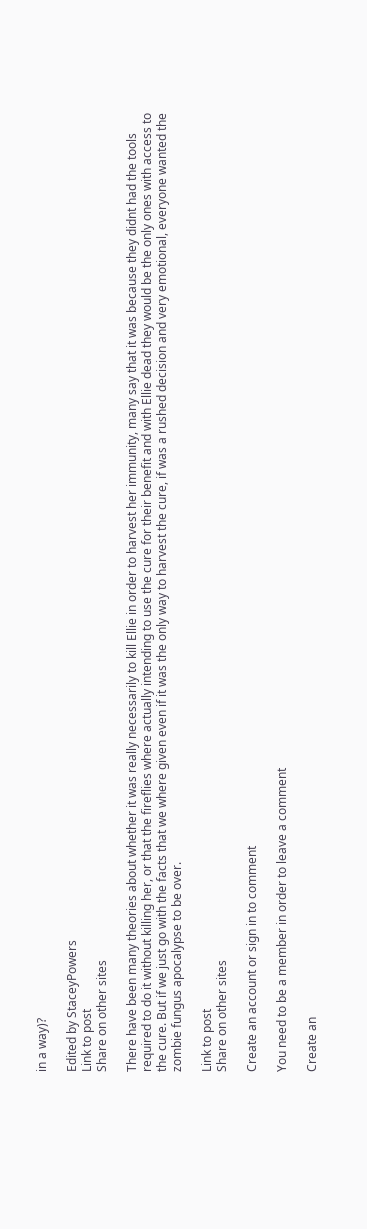in a way)?

Edited by StaceyPowers
Link to post
Share on other sites

There have been many theories about whether it was really necessarily to kill Ellie in order to harvest her immunity, many say that it was because they didnt had the tools required to do it without killing her, or that the fireflies where actually intending to use the cure for their benefit and with Ellie dead they would be the only ones with access to the cure. But if we just go with the facts that we where given even if it was the only way to harvest the cure, if was a rushed decision and very emotional, everyone wanted the zombie fungus apocalypse to be over.

Link to post
Share on other sites

Create an account or sign in to comment

You need to be a member in order to leave a comment

Create an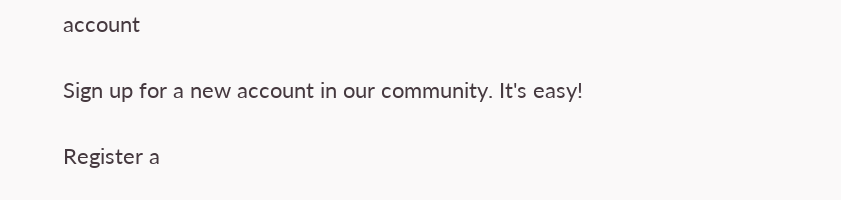account

Sign up for a new account in our community. It's easy!

Register a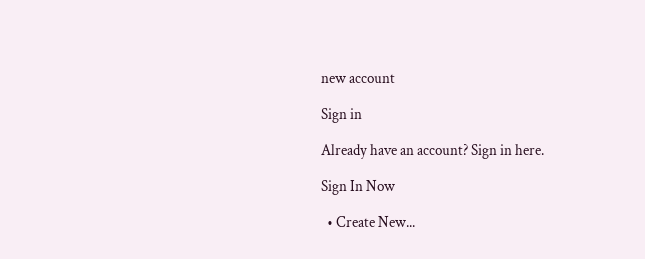new account

Sign in

Already have an account? Sign in here.

Sign In Now

  • Create New...